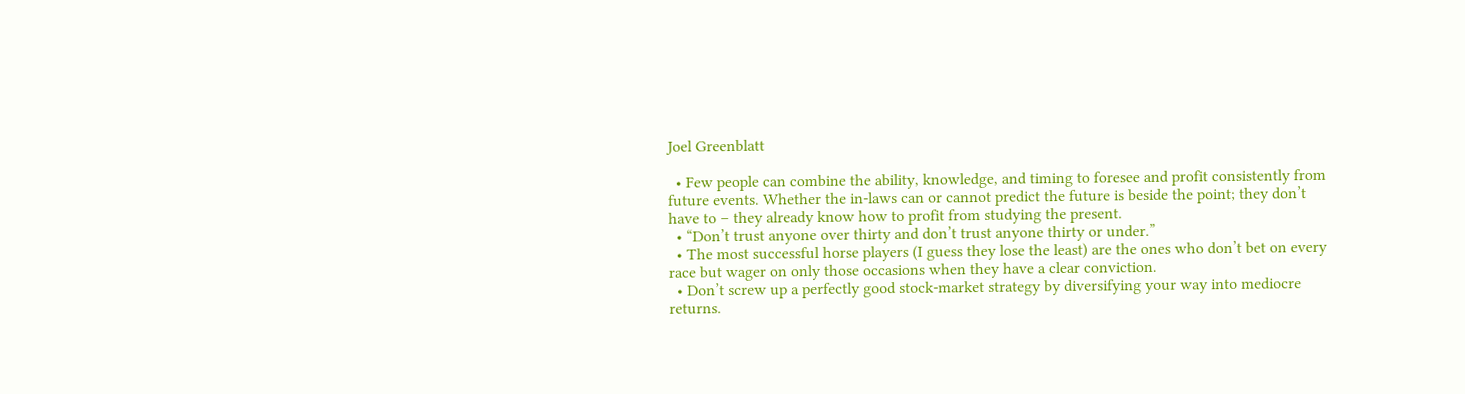Joel Greenblatt

  • Few people can combine the ability, knowledge, and timing to foresee and profit consistently from future events. Whether the in-laws can or cannot predict the future is beside the point; they don’t have to – they already know how to profit from studying the present.
  • “Don’t trust anyone over thirty and don’t trust anyone thirty or under.”
  • The most successful horse players (I guess they lose the least) are the ones who don’t bet on every race but wager on only those occasions when they have a clear conviction.
  • Don’t screw up a perfectly good stock-market strategy by diversifying your way into mediocre returns.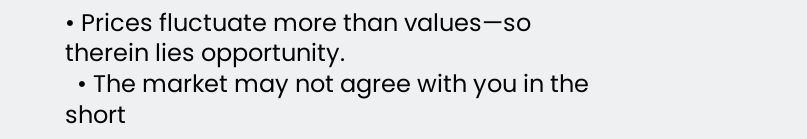• Prices fluctuate more than values—so therein lies opportunity.
  • The market may not agree with you in the short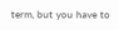term, but you have to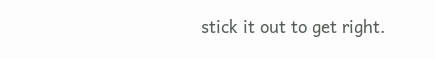stick it out to get right.